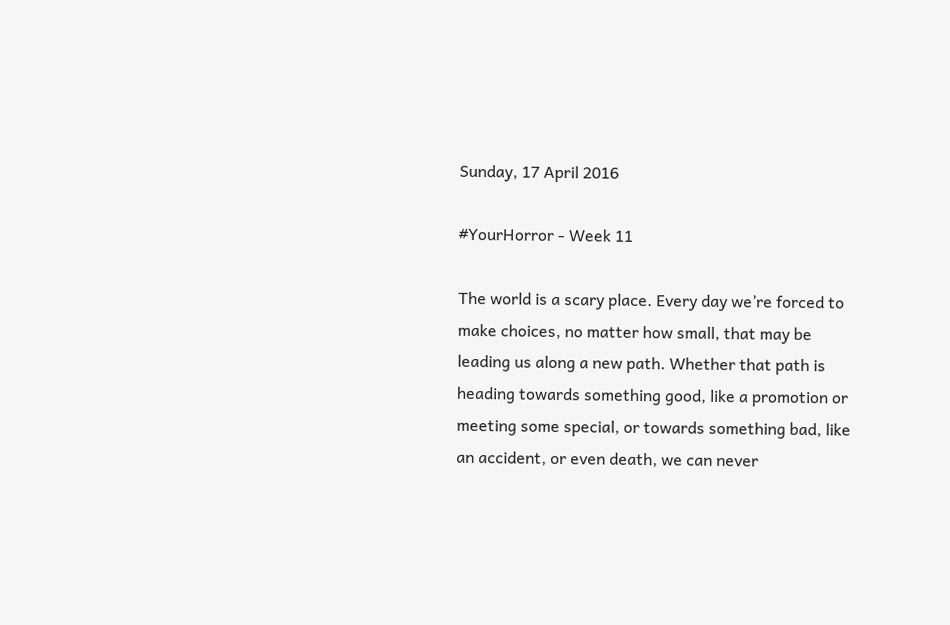Sunday, 17 April 2016

#YourHorror - Week 11

The world is a scary place. Every day we’re forced to make choices, no matter how small, that may be leading us along a new path. Whether that path is heading towards something good, like a promotion or meeting some special, or towards something bad, like an accident, or even death, we can never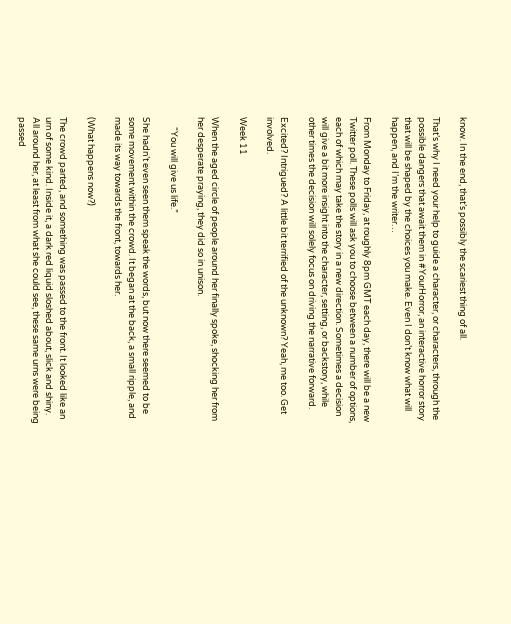know. In the end, that’s possibly the scariest thing of all.

That’s why I need your help to guide a character, or characters, through the possible dangers that await them in #YourHorror, an interactive horror story that will be shaped by the choices you make. Even I don’t know what will happen, and I’m the writer…

From Monday to Friday, at roughly 8pm GMT each day, there will be a new Twitter poll. These polls will ask you to choose between a number of options, each of which may take the story in a new direction. Sometimes a decision will give a bit more insight into the character, setting, or backstory, while other times the decision will solely focus on driving the narrative forward.

Excited? Intrigued? A little bit terrified of the unknown? Yeah, me too. Get involved.

Week 11

When the aged circle of people around her finally spoke, shocking her from her desperate praying, they did so in unison.

     “You will give us life.”

She hadn’t even seen them speak the words, but now there seemed to be some movement within the crowd. It began at the back, a small ripple, and made its way towards the front, towards her.

(What happens now?)

The crowd parted, and something was passed to the front. It looked like an urn of some kind. Inside it, a dark red liquid sloshed about, slick and shiny. All around her, at least from what she could see, these same urns were being passed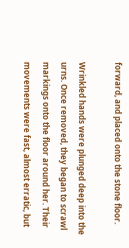forward, and placed onto the stone floor.

Wrinkled hands were plunged deep into the urns. Once removed, they began to scrawl markings onto the floor around her. Their movements were fast, almost erratic, but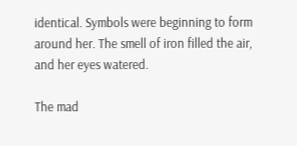identical. Symbols were beginning to form around her. The smell of iron filled the air, and her eyes watered.

The mad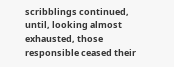scribblings continued, until, looking almost exhausted, those responsible ceased their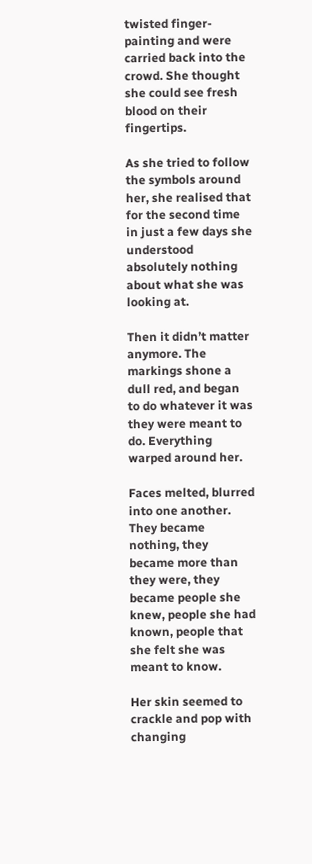twisted finger-painting and were carried back into the crowd. She thought she could see fresh blood on their fingertips.

As she tried to follow the symbols around her, she realised that for the second time in just a few days she understood absolutely nothing about what she was looking at.

Then it didn’t matter anymore. The markings shone a dull red, and began to do whatever it was they were meant to do. Everything warped around her.

Faces melted, blurred into one another. They became nothing, they became more than they were, they became people she knew, people she had known, people that she felt she was meant to know.

Her skin seemed to crackle and pop with changing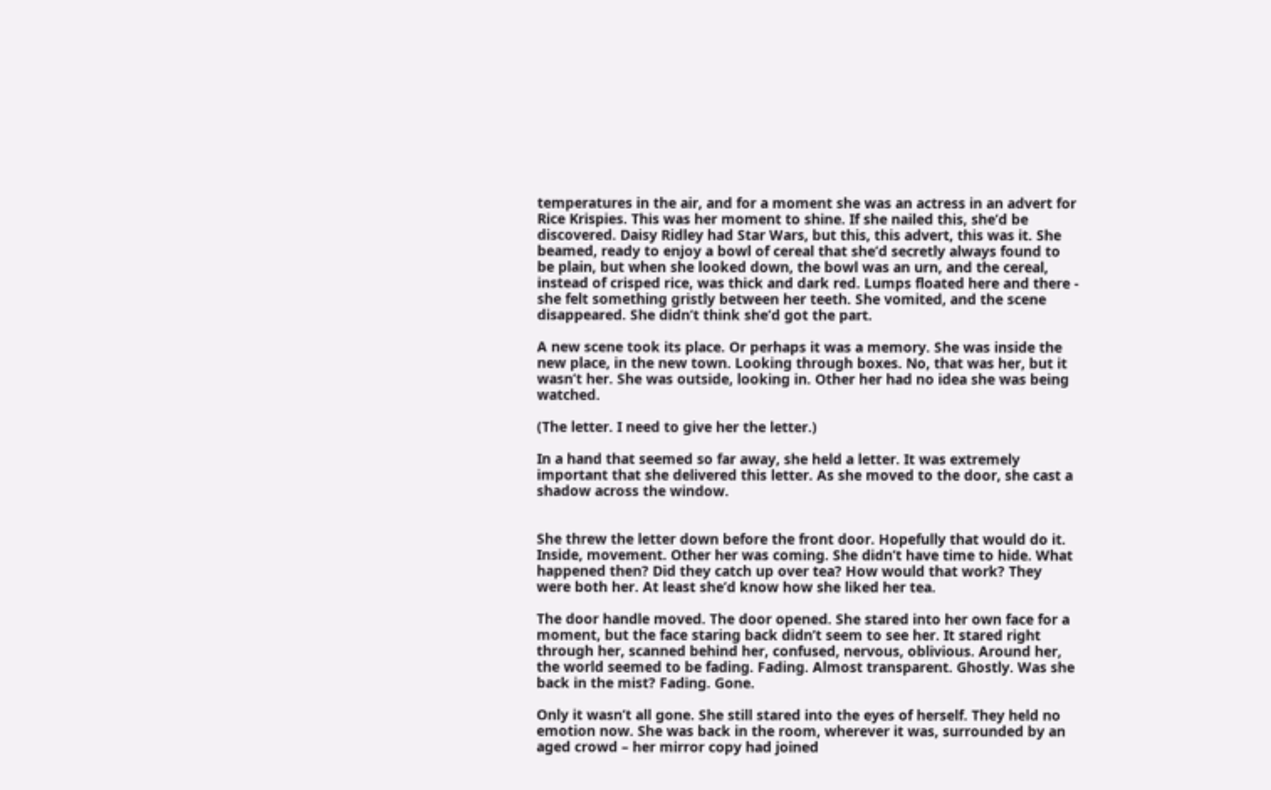temperatures in the air, and for a moment she was an actress in an advert for Rice Krispies. This was her moment to shine. If she nailed this, she’d be discovered. Daisy Ridley had Star Wars, but this, this advert, this was it. She beamed, ready to enjoy a bowl of cereal that she’d secretly always found to be plain, but when she looked down, the bowl was an urn, and the cereal, instead of crisped rice, was thick and dark red. Lumps floated here and there - she felt something gristly between her teeth. She vomited, and the scene disappeared. She didn’t think she’d got the part.

A new scene took its place. Or perhaps it was a memory. She was inside the new place, in the new town. Looking through boxes. No, that was her, but it wasn’t her. She was outside, looking in. Other her had no idea she was being watched.

(The letter. I need to give her the letter.)

In a hand that seemed so far away, she held a letter. It was extremely important that she delivered this letter. As she moved to the door, she cast a shadow across the window.


She threw the letter down before the front door. Hopefully that would do it. Inside, movement. Other her was coming. She didn’t have time to hide. What happened then? Did they catch up over tea? How would that work? They were both her. At least she’d know how she liked her tea.

The door handle moved. The door opened. She stared into her own face for a moment, but the face staring back didn’t seem to see her. It stared right through her, scanned behind her, confused, nervous, oblivious. Around her, the world seemed to be fading. Fading. Almost transparent. Ghostly. Was she back in the mist? Fading. Gone.

Only it wasn’t all gone. She still stared into the eyes of herself. They held no emotion now. She was back in the room, wherever it was, surrounded by an aged crowd – her mirror copy had joined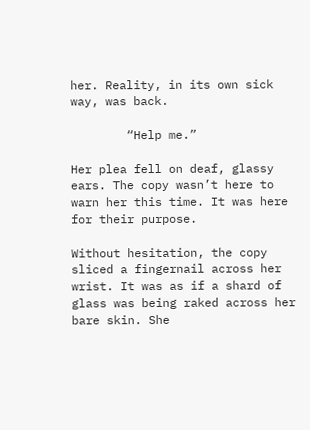her. Reality, in its own sick way, was back.

        “Help me.”

Her plea fell on deaf, glassy ears. The copy wasn’t here to warn her this time. It was here for their purpose.

Without hesitation, the copy sliced a fingernail across her wrist. It was as if a shard of glass was being raked across her bare skin. She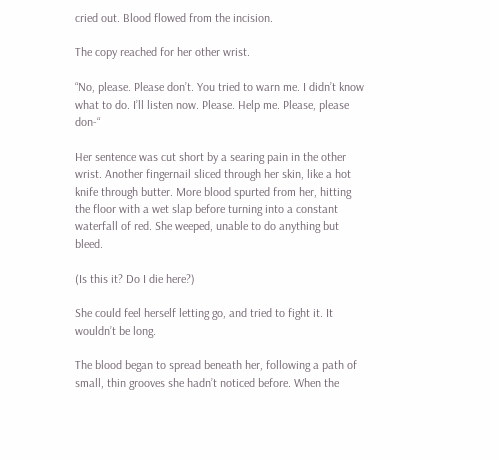cried out. Blood flowed from the incision.

The copy reached for her other wrist.

“No, please. Please don’t. You tried to warn me. I didn’t know what to do. I’ll listen now. Please. Help me. Please, please don-“

Her sentence was cut short by a searing pain in the other wrist. Another fingernail sliced through her skin, like a hot knife through butter. More blood spurted from her, hitting the floor with a wet slap before turning into a constant waterfall of red. She weeped, unable to do anything but bleed.

(Is this it? Do I die here?)

She could feel herself letting go, and tried to fight it. It wouldn’t be long.

The blood began to spread beneath her, following a path of small, thin grooves she hadn’t noticed before. When the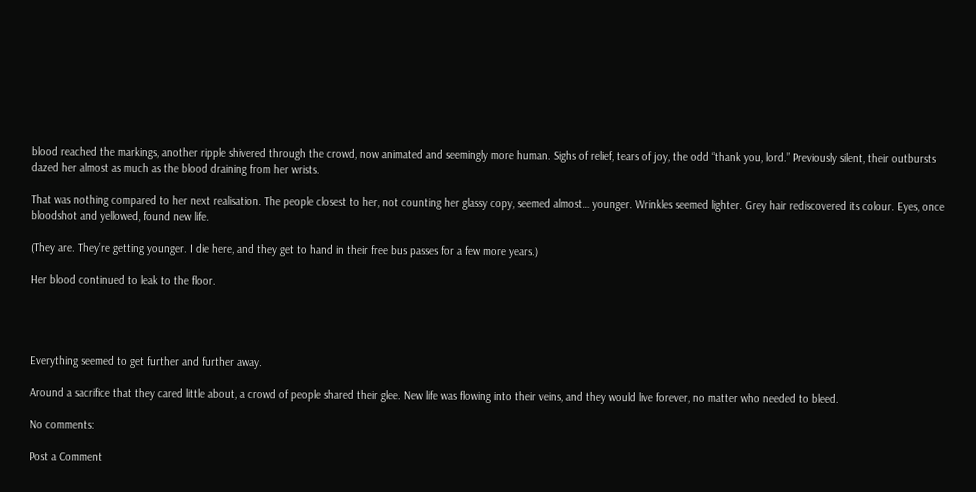blood reached the markings, another ripple shivered through the crowd, now animated and seemingly more human. Sighs of relief, tears of joy, the odd “thank you, lord.” Previously silent, their outbursts dazed her almost as much as the blood draining from her wrists.

That was nothing compared to her next realisation. The people closest to her, not counting her glassy copy, seemed almost… younger. Wrinkles seemed lighter. Grey hair rediscovered its colour. Eyes, once bloodshot and yellowed, found new life.

(They are. They’re getting younger. I die here, and they get to hand in their free bus passes for a few more years.)

Her blood continued to leak to the floor.




Everything seemed to get further and further away.

Around a sacrifice that they cared little about, a crowd of people shared their glee. New life was flowing into their veins, and they would live forever, no matter who needed to bleed.

No comments:

Post a Comment